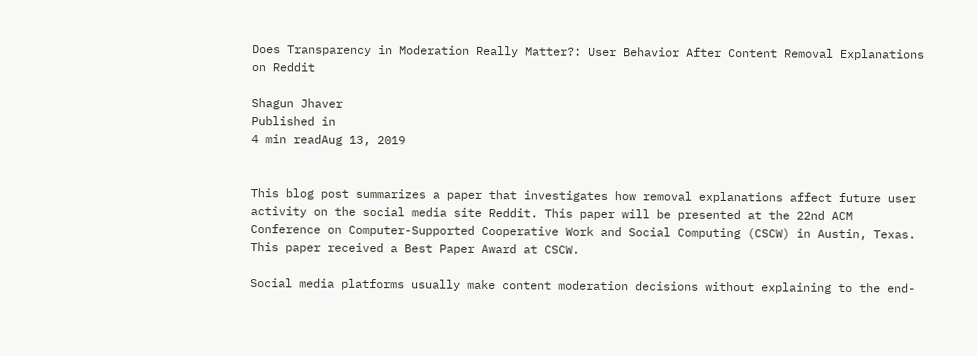Does Transparency in Moderation Really Matter?: User Behavior After Content Removal Explanations on Reddit

Shagun Jhaver
Published in
4 min readAug 13, 2019


This blog post summarizes a paper that investigates how removal explanations affect future user activity on the social media site Reddit. This paper will be presented at the 22nd ACM Conference on Computer-Supported Cooperative Work and Social Computing (CSCW) in Austin, Texas. This paper received a Best Paper Award at CSCW.

Social media platforms usually make content moderation decisions without explaining to the end-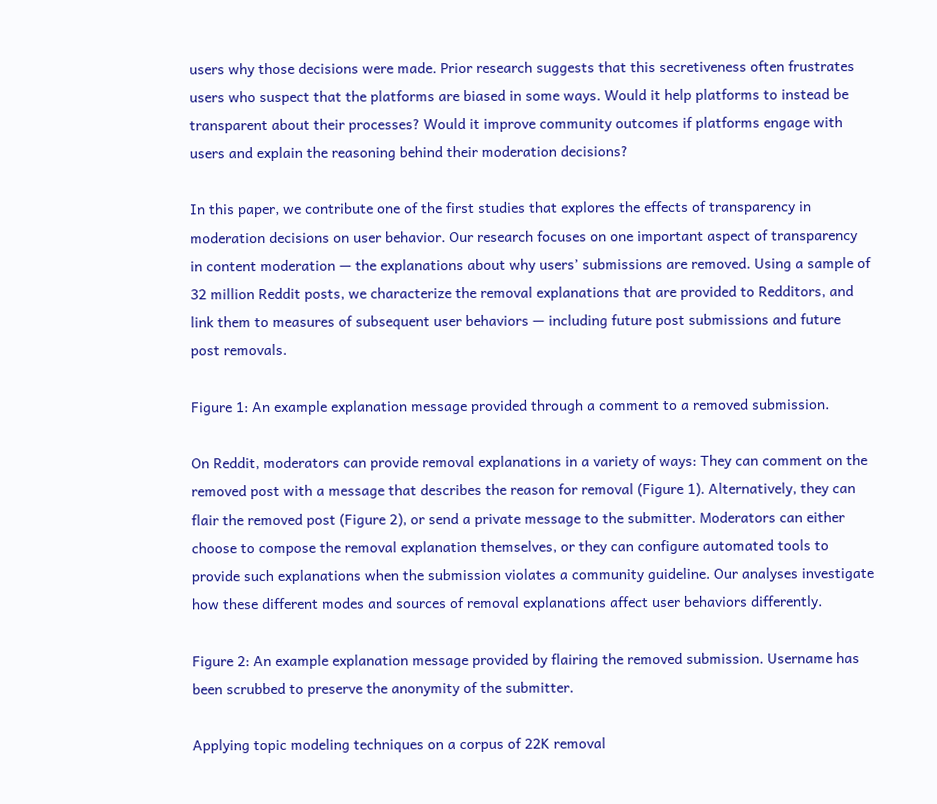users why those decisions were made. Prior research suggests that this secretiveness often frustrates users who suspect that the platforms are biased in some ways. Would it help platforms to instead be transparent about their processes? Would it improve community outcomes if platforms engage with users and explain the reasoning behind their moderation decisions?

In this paper, we contribute one of the first studies that explores the effects of transparency in moderation decisions on user behavior. Our research focuses on one important aspect of transparency in content moderation — the explanations about why users’ submissions are removed. Using a sample of 32 million Reddit posts, we characterize the removal explanations that are provided to Redditors, and link them to measures of subsequent user behaviors — including future post submissions and future post removals.

Figure 1: An example explanation message provided through a comment to a removed submission.

On Reddit, moderators can provide removal explanations in a variety of ways: They can comment on the removed post with a message that describes the reason for removal (Figure 1). Alternatively, they can flair the removed post (Figure 2), or send a private message to the submitter. Moderators can either choose to compose the removal explanation themselves, or they can configure automated tools to provide such explanations when the submission violates a community guideline. Our analyses investigate how these different modes and sources of removal explanations affect user behaviors differently.

Figure 2: An example explanation message provided by flairing the removed submission. Username has been scrubbed to preserve the anonymity of the submitter.

Applying topic modeling techniques on a corpus of 22K removal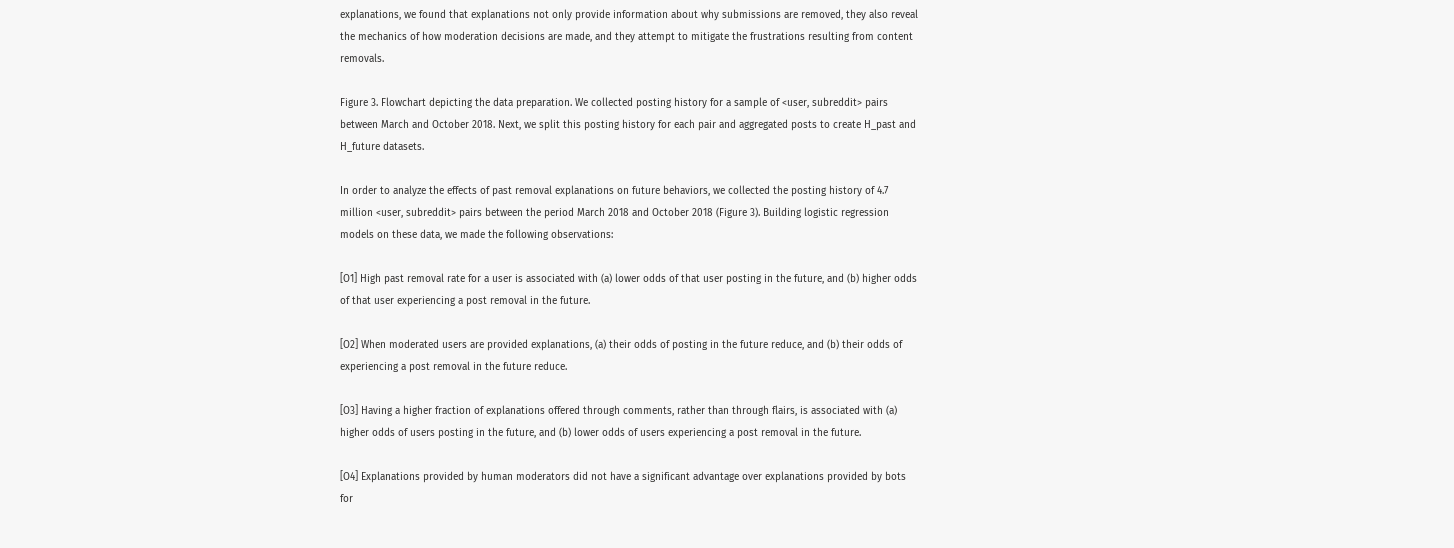explanations, we found that explanations not only provide information about why submissions are removed, they also reveal the mechanics of how moderation decisions are made, and they attempt to mitigate the frustrations resulting from content removals.

Figure 3. Flowchart depicting the data preparation. We collected posting history for a sample of <user, subreddit> pairs between March and October 2018. Next, we split this posting history for each pair and aggregated posts to create H_past and H_future datasets.

In order to analyze the effects of past removal explanations on future behaviors, we collected the posting history of 4.7 million <user, subreddit> pairs between the period March 2018 and October 2018 (Figure 3). Building logistic regression models on these data, we made the following observations:

[O1] High past removal rate for a user is associated with (a) lower odds of that user posting in the future, and (b) higher odds of that user experiencing a post removal in the future.

[O2] When moderated users are provided explanations, (a) their odds of posting in the future reduce, and (b) their odds of experiencing a post removal in the future reduce.

[O3] Having a higher fraction of explanations offered through comments, rather than through flairs, is associated with (a) higher odds of users posting in the future, and (b) lower odds of users experiencing a post removal in the future.

[O4] Explanations provided by human moderators did not have a significant advantage over explanations provided by bots for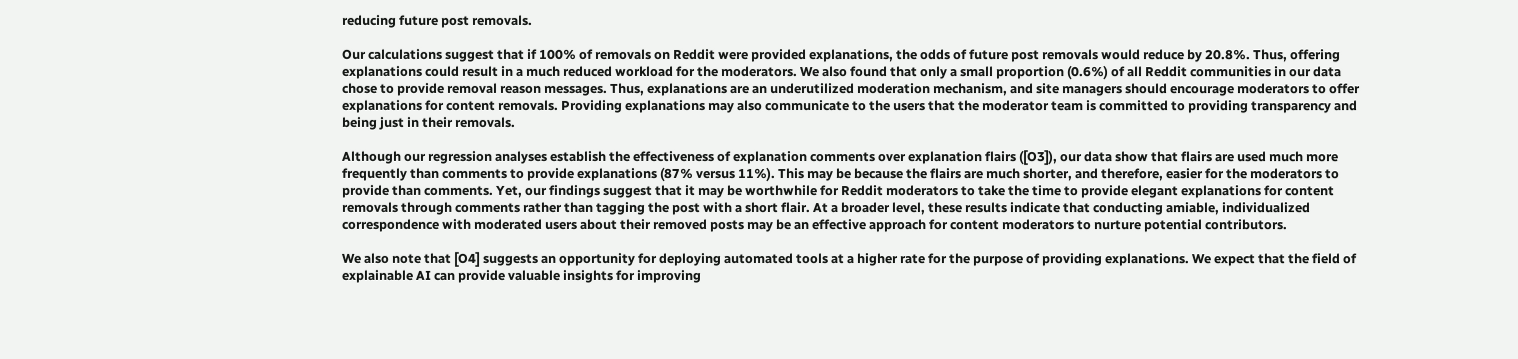reducing future post removals.

Our calculations suggest that if 100% of removals on Reddit were provided explanations, the odds of future post removals would reduce by 20.8%. Thus, offering explanations could result in a much reduced workload for the moderators. We also found that only a small proportion (0.6%) of all Reddit communities in our data chose to provide removal reason messages. Thus, explanations are an underutilized moderation mechanism, and site managers should encourage moderators to offer explanations for content removals. Providing explanations may also communicate to the users that the moderator team is committed to providing transparency and being just in their removals.

Although our regression analyses establish the effectiveness of explanation comments over explanation flairs ([O3]), our data show that flairs are used much more frequently than comments to provide explanations (87% versus 11%). This may be because the flairs are much shorter, and therefore, easier for the moderators to provide than comments. Yet, our findings suggest that it may be worthwhile for Reddit moderators to take the time to provide elegant explanations for content removals through comments rather than tagging the post with a short flair. At a broader level, these results indicate that conducting amiable, individualized correspondence with moderated users about their removed posts may be an effective approach for content moderators to nurture potential contributors.

We also note that [O4] suggests an opportunity for deploying automated tools at a higher rate for the purpose of providing explanations. We expect that the field of explainable AI can provide valuable insights for improving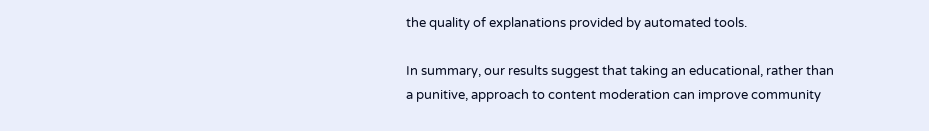the quality of explanations provided by automated tools.

In summary, our results suggest that taking an educational, rather than a punitive, approach to content moderation can improve community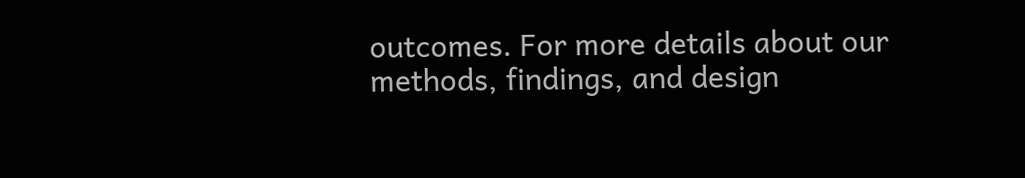outcomes. For more details about our methods, findings, and design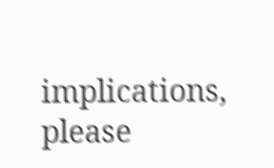implications, please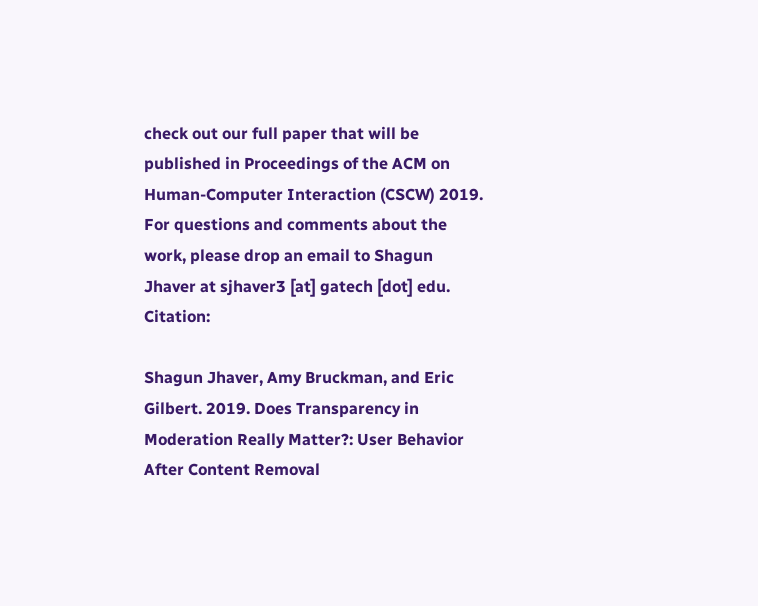check out our full paper that will be published in Proceedings of the ACM on Human-Computer Interaction (CSCW) 2019. For questions and comments about the work, please drop an email to Shagun Jhaver at sjhaver3 [at] gatech [dot] edu. Citation:

Shagun Jhaver, Amy Bruckman, and Eric Gilbert. 2019. Does Transparency in Moderation Really Matter?: User Behavior After Content Removal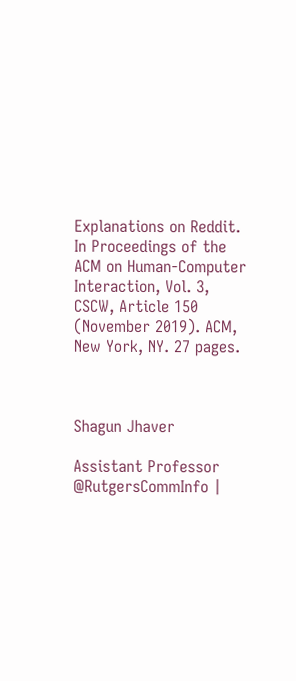Explanations on Reddit. In Proceedings of the ACM on Human-Computer Interaction, Vol. 3, CSCW, Article 150 (November 2019). ACM, New York, NY. 27 pages.



Shagun Jhaver

Assistant Professor @RutgersCommInfo |